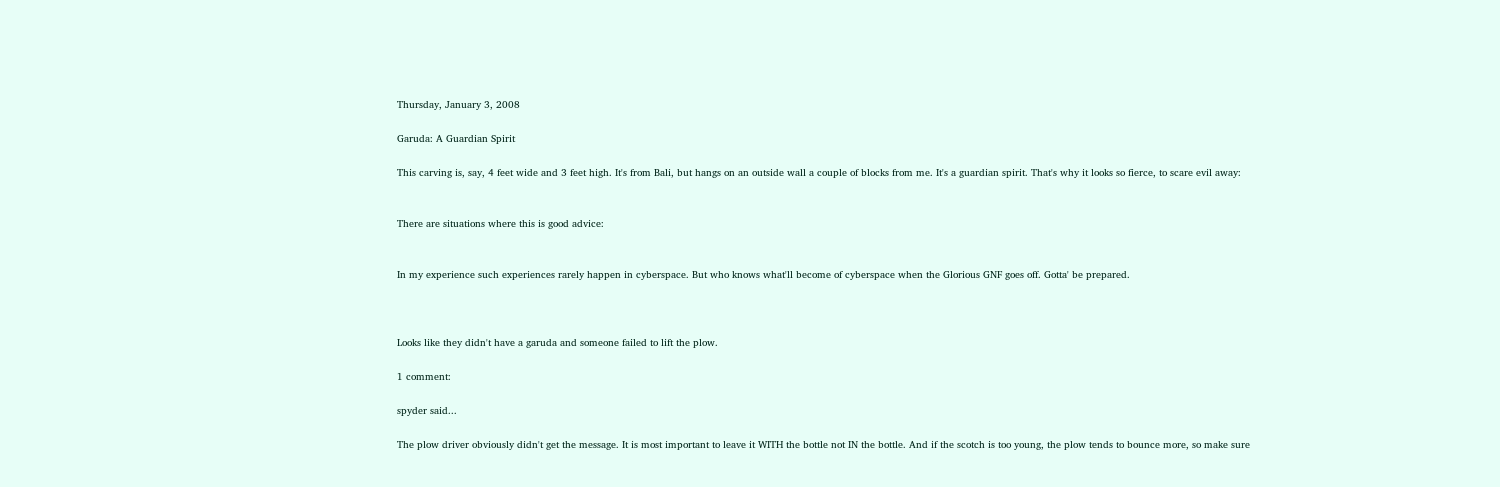Thursday, January 3, 2008

Garuda: A Guardian Spirit

This carving is, say, 4 feet wide and 3 feet high. It's from Bali, but hangs on an outside wall a couple of blocks from me. It's a guardian spirit. That's why it looks so fierce, to scare evil away:


There are situations where this is good advice:


In my experience such experiences rarely happen in cyberspace. But who knows what'll become of cyberspace when the Glorious GNF goes off. Gotta' be prepared.



Looks like they didn't have a garuda and someone failed to lift the plow.

1 comment:

spyder said...

The plow driver obviously didn't get the message. It is most important to leave it WITH the bottle not IN the bottle. And if the scotch is too young, the plow tends to bounce more, so make sure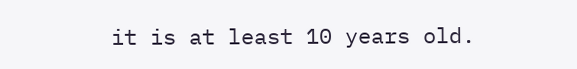it is at least 10 years old.